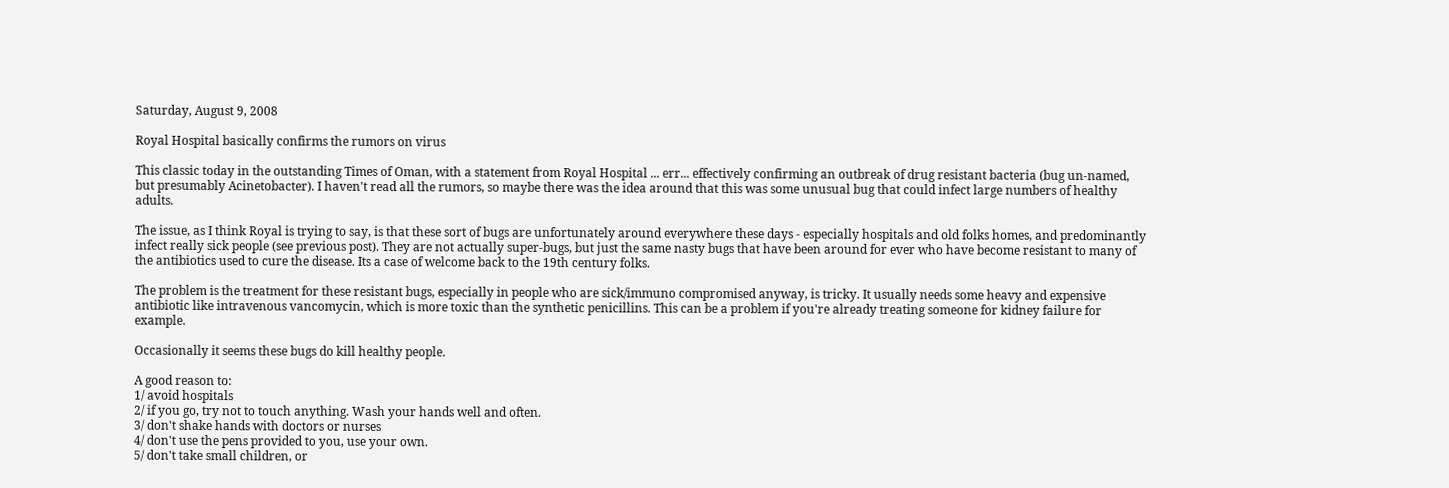Saturday, August 9, 2008

Royal Hospital basically confirms the rumors on virus

This classic today in the outstanding Times of Oman, with a statement from Royal Hospital ... err... effectively confirming an outbreak of drug resistant bacteria (bug un-named, but presumably Acinetobacter). I haven't read all the rumors, so maybe there was the idea around that this was some unusual bug that could infect large numbers of healthy adults.

The issue, as I think Royal is trying to say, is that these sort of bugs are unfortunately around everywhere these days - especially hospitals and old folks homes, and predominantly infect really sick people (see previous post). They are not actually super-bugs, but just the same nasty bugs that have been around for ever who have become resistant to many of the antibiotics used to cure the disease. Its a case of welcome back to the 19th century folks.

The problem is the treatment for these resistant bugs, especially in people who are sick/immuno compromised anyway, is tricky. It usually needs some heavy and expensive antibiotic like intravenous vancomycin, which is more toxic than the synthetic penicillins. This can be a problem if you're already treating someone for kidney failure for example.

Occasionally it seems these bugs do kill healthy people.

A good reason to:
1/ avoid hospitals
2/ if you go, try not to touch anything. Wash your hands well and often.
3/ don't shake hands with doctors or nurses
4/ don't use the pens provided to you, use your own.
5/ don't take small children, or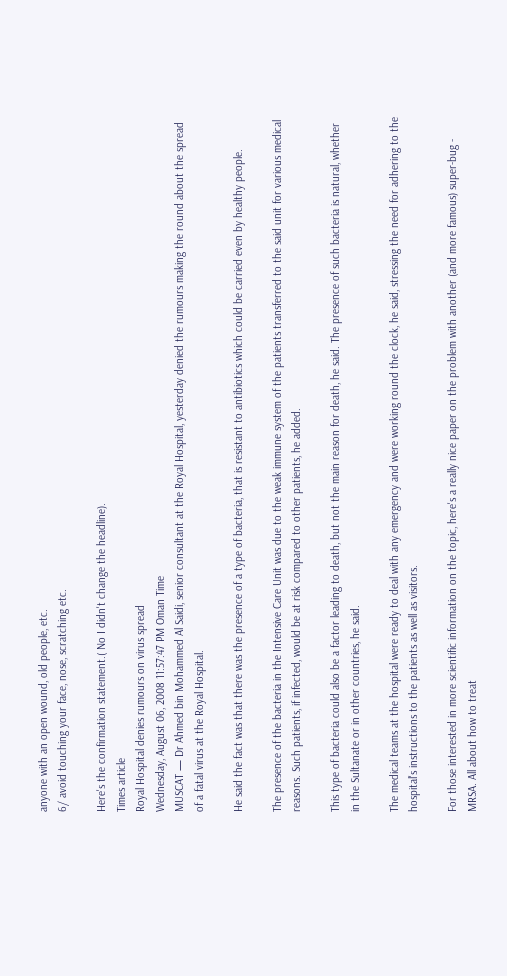anyone with an open wound, old people, etc.
6/ avoid touching your face, nose, scratching etc.

Here's the confirmation statement.( No I didn't change the headline).
Times article
Royal Hospital denies rumours on virus spread
Wednesday, August 06, 2008 11:57:47 PM Oman Time
MUSCAT — Dr Ahmed bin Mohammed Al Saidi, senior consultant at the Royal Hospital, yesterday denied the rumours making the round about the spread of a fatal virus at the Royal Hospital.

He said the fact was that there was the presence of a type of bacteria, that is resistant to antibiotics which could be carried even by healthy people.

The presence of the bacteria in the Intensive Care Unit was due to the weak immune system of the patients transferred to the said unit for various medical reasons. Such patients, if infected, would be at risk compared to other patients, he added.

This type of bacteria could also be a factor leading to death, but not the main reason for death, he said. The presence of such bacteria is natural, whether in the Sultanate or in other countries, he said.

The medical teams at the hospital were ready to deal with any emergency and were working round the clock, he said, stressing the need for adhering to the hospital's instructions to the patients as well as visitors.

For those interested in more scientific information on the topic, here's a really nice paper on the problem with another (and more famous) super-bug - MRSA. All about how to treat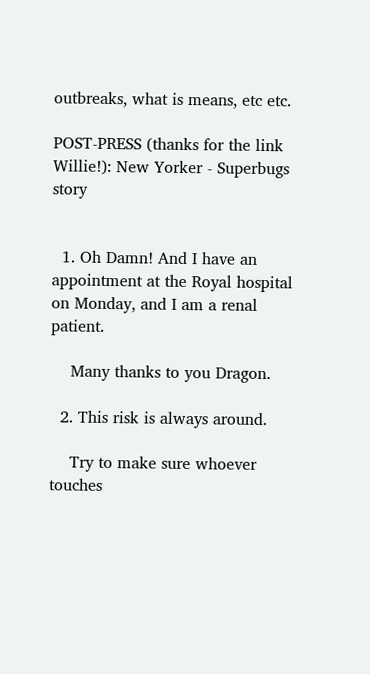outbreaks, what is means, etc etc.

POST-PRESS (thanks for the link Willie!): New Yorker - Superbugs story


  1. Oh Damn! And I have an appointment at the Royal hospital on Monday, and I am a renal patient.

    Many thanks to you Dragon.

  2. This risk is always around.

    Try to make sure whoever touches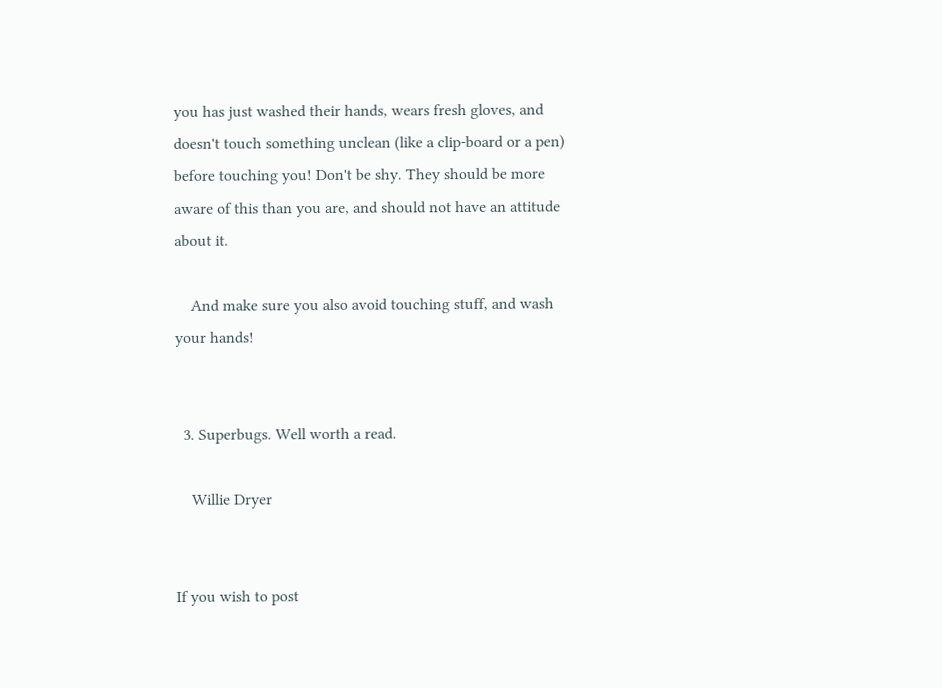you has just washed their hands, wears fresh gloves, and doesn't touch something unclean (like a clip-board or a pen) before touching you! Don't be shy. They should be more aware of this than you are, and should not have an attitude about it.

    And make sure you also avoid touching stuff, and wash your hands!


  3. Superbugs. Well worth a read.

    Willie Dryer


If you wish to post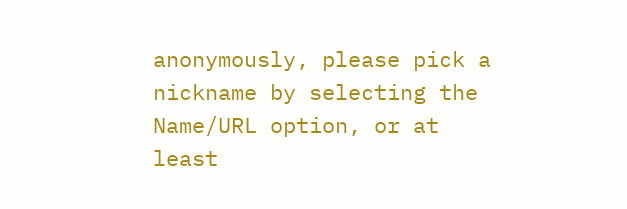anonymously, please pick a nickname by selecting the Name/URL option, or at least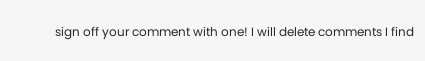sign off your comment with one! I will delete comments I find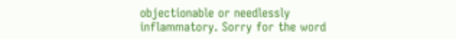objectionable or needlessly inflammatory. Sorry for the word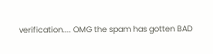verification.... OMG the spam has gotten BAD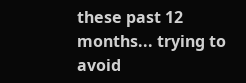these past 12 months... trying to avoid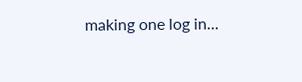making one log in...